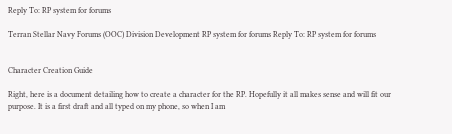Reply To: RP system for forums

Terran Stellar Navy Forums (OOC) Division Development RP system for forums Reply To: RP system for forums


Character Creation Guide

Right, here is a document detailing how to create a character for the RP. Hopefully it all makes sense and will fit our purpose. It is a first draft and all typed on my phone, so when I am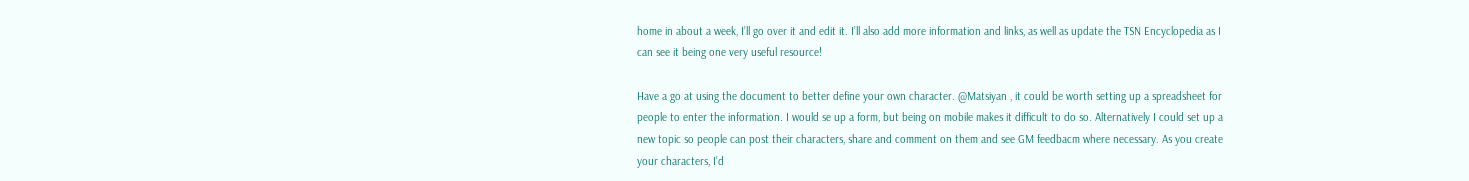home in about a week, I’ll go over it and edit it. I’ll also add more information and links, as well as update the TSN Encyclopedia as I can see it being one very useful resource!

Have a go at using the document to better define your own character. @Matsiyan , it could be worth setting up a spreadsheet for people to enter the information. I would se up a form, but being on mobile makes it difficult to do so. Alternatively I could set up a new topic so people can post their characters, share and comment on them and see GM feedbacm where necessary. As you create your characters, I’d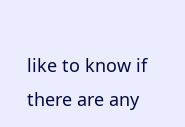like to know if there are any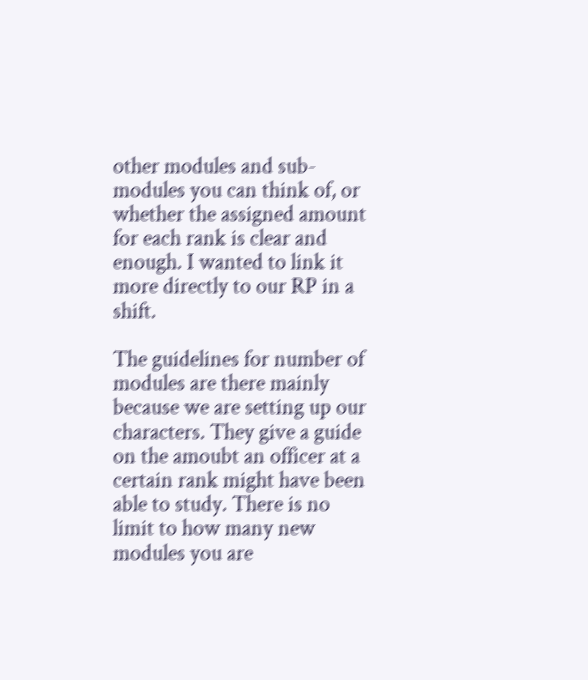other modules and sub-modules you can think of, or whether the assigned amount for each rank is clear and enough. I wanted to link it more directly to our RP in a shift.

The guidelines for number of modules are there mainly because we are setting up our characters. They give a guide on the amoubt an officer at a certain rank might have been able to study. There is no limit to how many new modules you are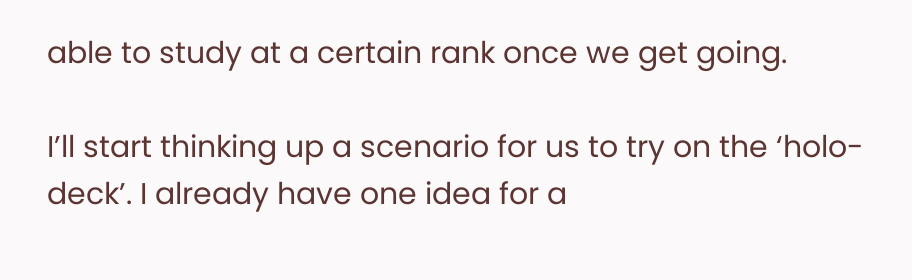able to study at a certain rank once we get going.

I’ll start thinking up a scenario for us to try on the ‘holo-deck’. I already have one idea for a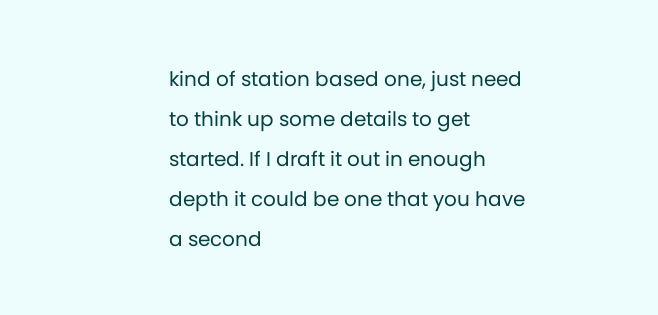kind of station based one, just need to think up some details to get started. If I draft it out in enough depth it could be one that you have a second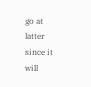go at latter since it will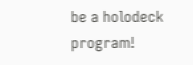be a holodeck program!